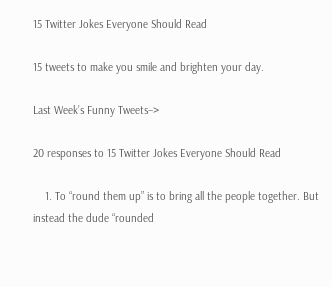15 Twitter Jokes Everyone Should Read

15 tweets to make you smile and brighten your day.

Last Week’s Funny Tweets–>

20 responses to 15 Twitter Jokes Everyone Should Read

    1. To “round them up” is to bring all the people together. But instead the dude “rounded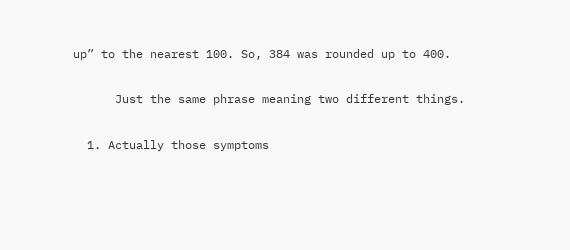up” to the nearest 100. So, 384 was rounded up to 400.

      Just the same phrase meaning two different things.

  1. Actually those symptoms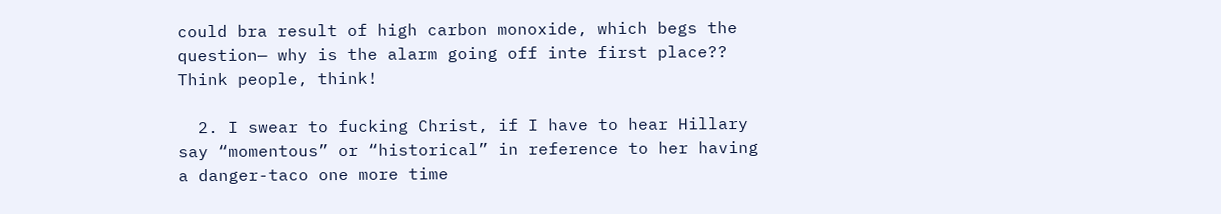could bra result of high carbon monoxide, which begs the question— why is the alarm going off inte first place?? Think people, think!

  2. I swear to fucking Christ, if I have to hear Hillary say “momentous” or “historical” in reference to her having a danger-taco one more time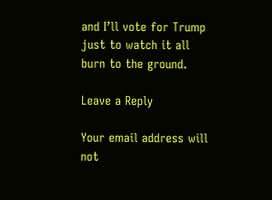and I’ll vote for Trump just to watch it all burn to the ground.

Leave a Reply

Your email address will not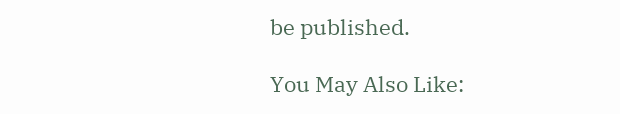be published.

You May Also Like: